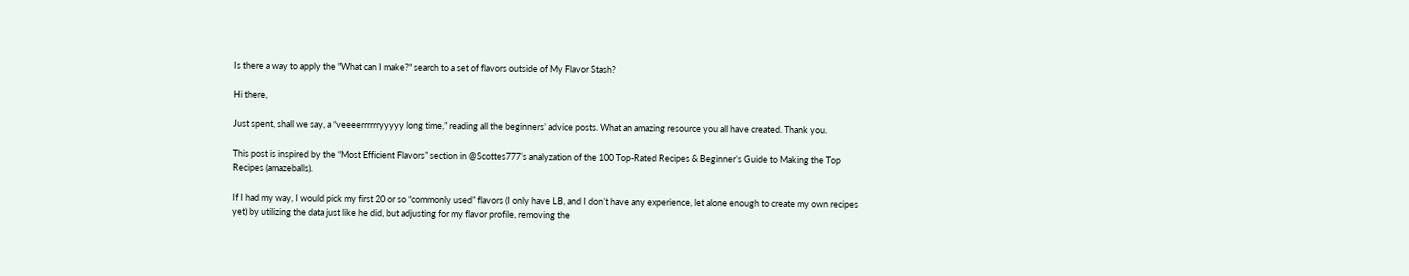Is there a way to apply the "What can I make?" search to a set of flavors outside of My Flavor Stash?

Hi there,

Just spent, shall we say, a “veeeerrrrrryyyyy long time,” reading all the beginners’ advice posts. What an amazing resource you all have created. Thank you.

This post is inspired by the “Most Efficient Flavors” section in @Scottes777’s analyzation of the 100 Top-Rated Recipes & Beginner’s Guide to Making the Top Recipes (amazeballs).

If I had my way, I would pick my first 20 or so “commonly used” flavors (I only have LB, and I don’t have any experience, let alone enough to create my own recipes yet) by utilizing the data just like he did, but adjusting for my flavor profile, removing the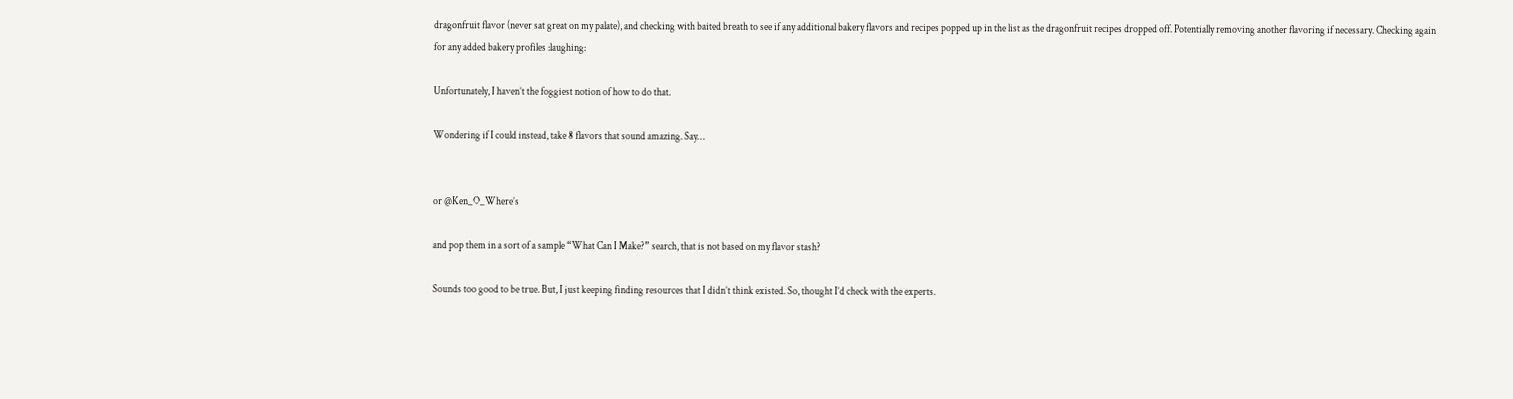dragonfruit flavor (never sat great on my palate), and checking with baited breath to see if any additional bakery flavors and recipes popped up in the list as the dragonfruit recipes dropped off. Potentially removing another flavoring if necessary. Checking again for any added bakery profiles :laughing:

Unfortunately, I haven’t the foggiest notion of how to do that.

Wondering if I could instead, take 8 flavors that sound amazing. Say…


or @Ken_O_Where’s

and pop them in a sort of a sample “What Can I Make?” search, that is not based on my flavor stash?

Sounds too good to be true. But, I just keeping finding resources that I didn’t think existed. So, thought I’d check with the experts.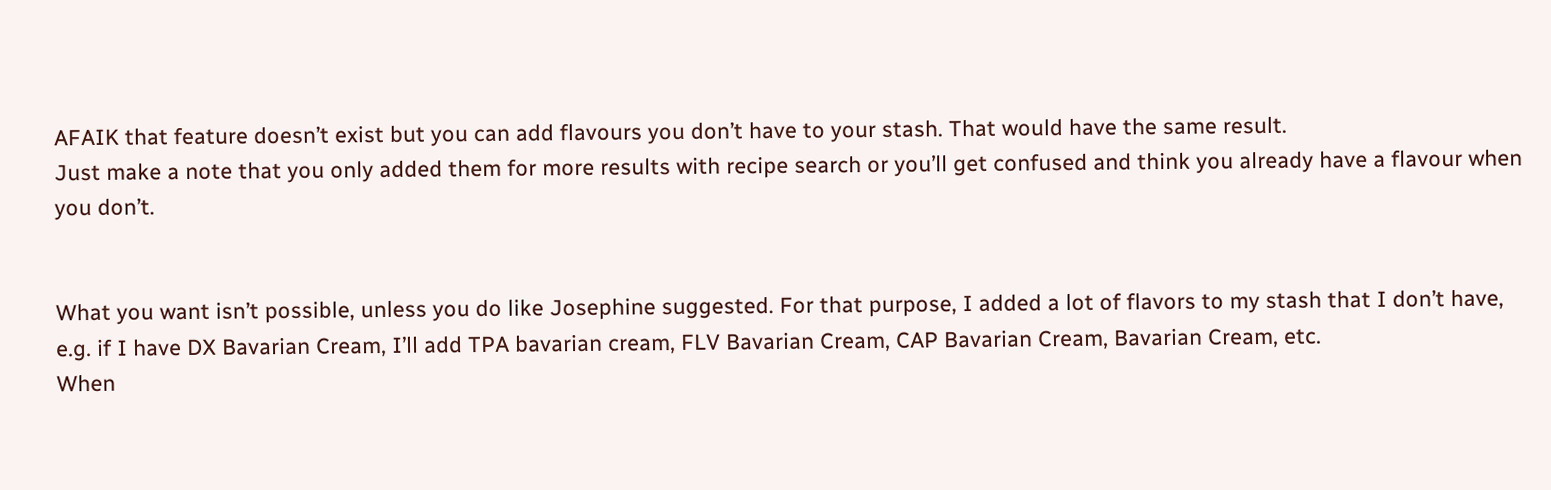AFAIK that feature doesn’t exist but you can add flavours you don’t have to your stash. That would have the same result.
Just make a note that you only added them for more results with recipe search or you’ll get confused and think you already have a flavour when you don’t.


What you want isn’t possible, unless you do like Josephine suggested. For that purpose, I added a lot of flavors to my stash that I don’t have, e.g. if I have DX Bavarian Cream, I’ll add TPA bavarian cream, FLV Bavarian Cream, CAP Bavarian Cream, Bavarian Cream, etc.
When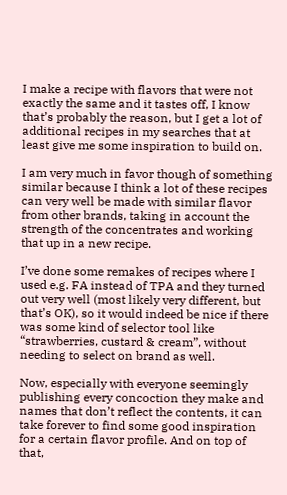I make a recipe with flavors that were not exactly the same and it tastes off, I know that’s probably the reason, but I get a lot of additional recipes in my searches that at least give me some inspiration to build on.

I am very much in favor though of something similar because I think a lot of these recipes can very well be made with similar flavor from other brands, taking in account the strength of the concentrates and working that up in a new recipe.

I’ve done some remakes of recipes where I used e.g. FA instead of TPA and they turned out very well (most likely very different, but that’s OK), so it would indeed be nice if there was some kind of selector tool like “strawberries, custard & cream”, without needing to select on brand as well.

Now, especially with everyone seemingly publishing every concoction they make and names that don’t reflect the contents, it can take forever to find some good inspiration for a certain flavor profile. And on top of that,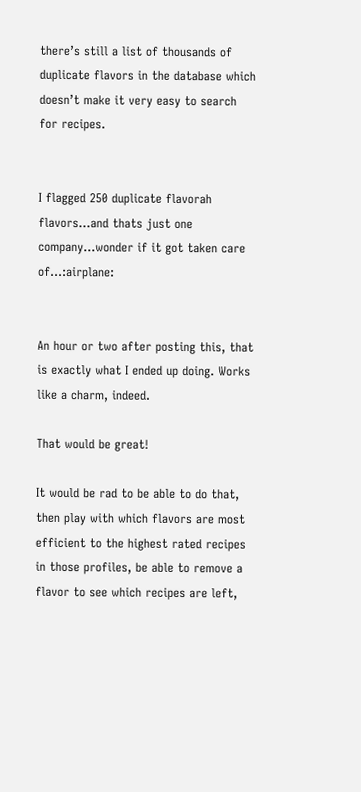there’s still a list of thousands of duplicate flavors in the database which doesn’t make it very easy to search for recipes.


I flagged 250 duplicate flavorah flavors…and thats just one company…wonder if it got taken care of…:airplane:


An hour or two after posting this, that is exactly what I ended up doing. Works like a charm, indeed.

That would be great!

It would be rad to be able to do that, then play with which flavors are most efficient to the highest rated recipes in those profiles, be able to remove a flavor to see which recipes are left,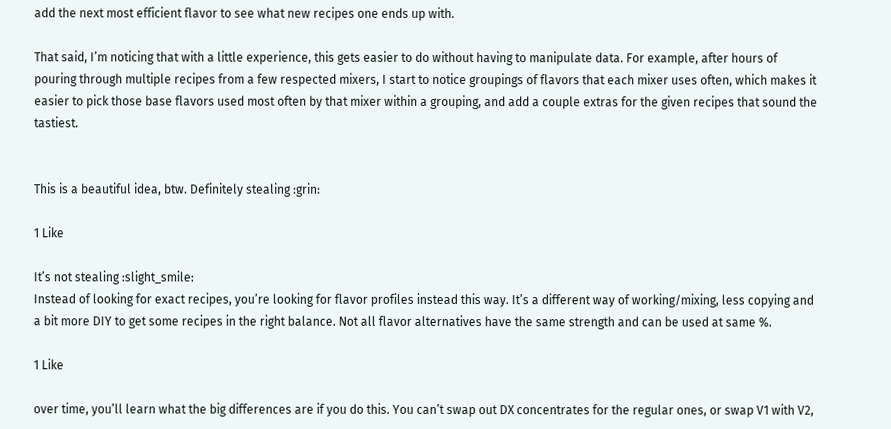add the next most efficient flavor to see what new recipes one ends up with.

That said, I’m noticing that with a little experience, this gets easier to do without having to manipulate data. For example, after hours of pouring through multiple recipes from a few respected mixers, I start to notice groupings of flavors that each mixer uses often, which makes it easier to pick those base flavors used most often by that mixer within a grouping, and add a couple extras for the given recipes that sound the tastiest.


This is a beautiful idea, btw. Definitely stealing :grin:

1 Like

It’s not stealing :slight_smile:
Instead of looking for exact recipes, you’re looking for flavor profiles instead this way. It’s a different way of working/mixing, less copying and a bit more DIY to get some recipes in the right balance. Not all flavor alternatives have the same strength and can be used at same %.

1 Like

over time, you’ll learn what the big differences are if you do this. You can’t swap out DX concentrates for the regular ones, or swap V1 with V2,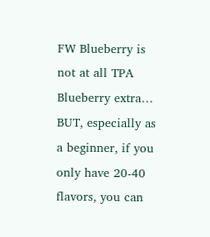FW Blueberry is not at all TPA Blueberry extra… BUT, especially as a beginner, if you only have 20-40 flavors, you can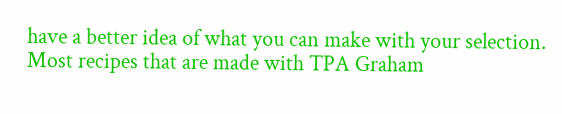have a better idea of what you can make with your selection.
Most recipes that are made with TPA Graham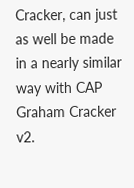Cracker, can just as well be made in a nearly similar way with CAP Graham Cracker v2.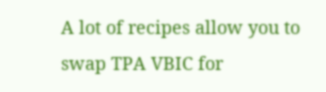A lot of recipes allow you to swap TPA VBIC for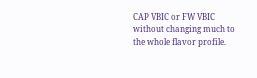CAP VBIC or FW VBIC without changing much to the whole flavor profile.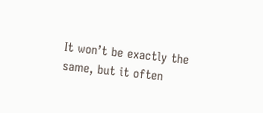It won’t be exactly the same, but it often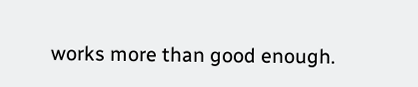works more than good enough.